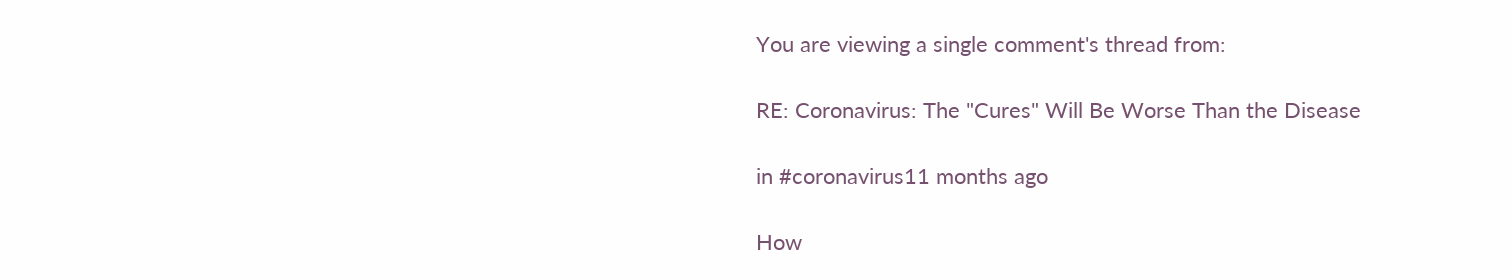You are viewing a single comment's thread from:

RE: Coronavirus: The "Cures" Will Be Worse Than the Disease

in #coronavirus11 months ago

How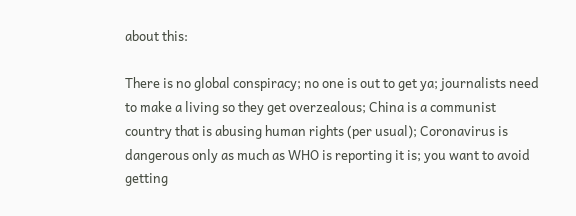about this:

There is no global conspiracy; no one is out to get ya; journalists need to make a living so they get overzealous; China is a communist country that is abusing human rights (per usual); Coronavirus is dangerous only as much as WHO is reporting it is; you want to avoid getting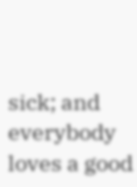sick; and everybody loves a good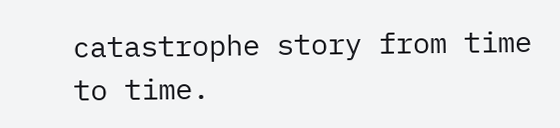catastrophe story from time to time.